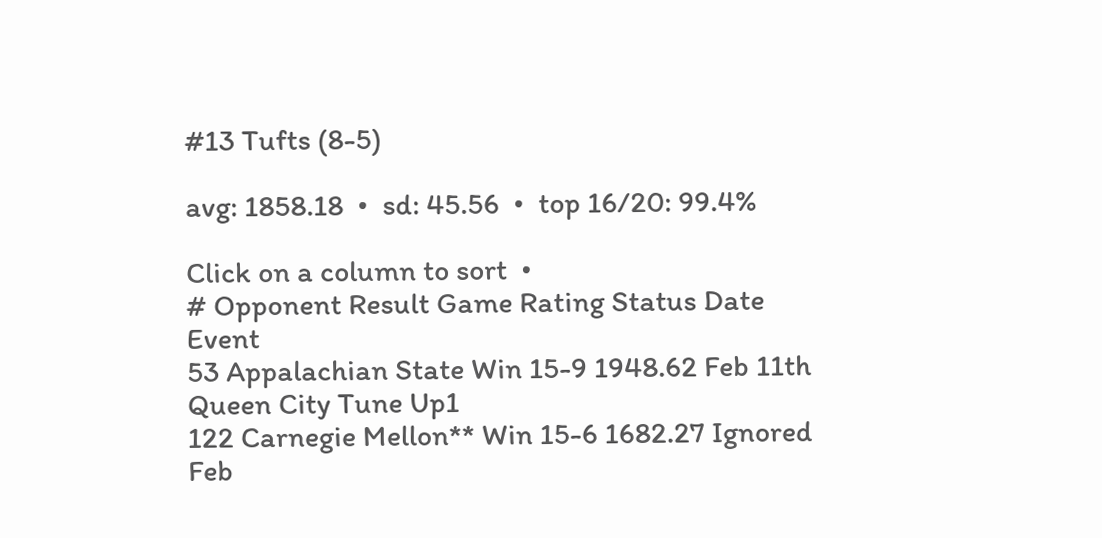#13 Tufts (8-5)

avg: 1858.18  •  sd: 45.56  •  top 16/20: 99.4%

Click on a column to sort  •
# Opponent Result Game Rating Status Date Event
53 Appalachian State Win 15-9 1948.62 Feb 11th Queen City Tune Up1
122 Carnegie Mellon** Win 15-6 1682.27 Ignored Feb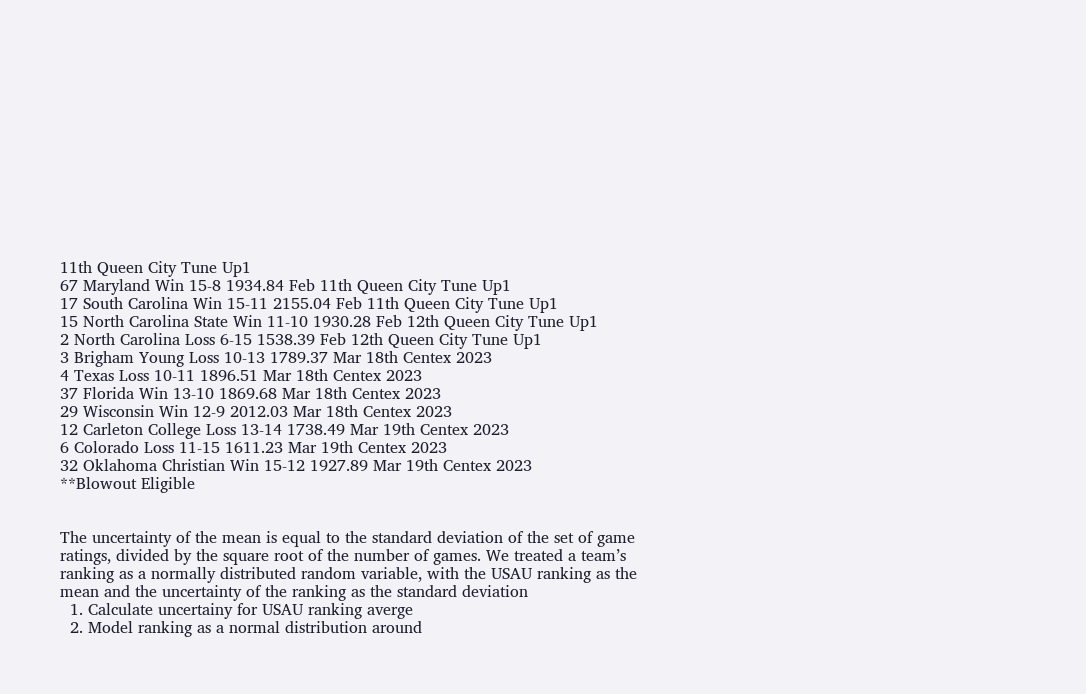11th Queen City Tune Up1
67 Maryland Win 15-8 1934.84 Feb 11th Queen City Tune Up1
17 South Carolina Win 15-11 2155.04 Feb 11th Queen City Tune Up1
15 North Carolina State Win 11-10 1930.28 Feb 12th Queen City Tune Up1
2 North Carolina Loss 6-15 1538.39 Feb 12th Queen City Tune Up1
3 Brigham Young Loss 10-13 1789.37 Mar 18th Centex 2023
4 Texas Loss 10-11 1896.51 Mar 18th Centex 2023
37 Florida Win 13-10 1869.68 Mar 18th Centex 2023
29 Wisconsin Win 12-9 2012.03 Mar 18th Centex 2023
12 Carleton College Loss 13-14 1738.49 Mar 19th Centex 2023
6 Colorado Loss 11-15 1611.23 Mar 19th Centex 2023
32 Oklahoma Christian Win 15-12 1927.89 Mar 19th Centex 2023
**Blowout Eligible


The uncertainty of the mean is equal to the standard deviation of the set of game ratings, divided by the square root of the number of games. We treated a team’s ranking as a normally distributed random variable, with the USAU ranking as the mean and the uncertainty of the ranking as the standard deviation
  1. Calculate uncertainy for USAU ranking averge
  2. Model ranking as a normal distribution around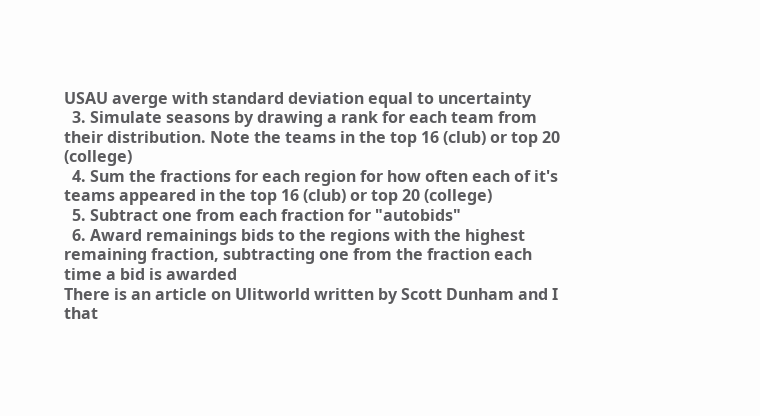USAU averge with standard deviation equal to uncertainty
  3. Simulate seasons by drawing a rank for each team from their distribution. Note the teams in the top 16 (club) or top 20 (college)
  4. Sum the fractions for each region for how often each of it's teams appeared in the top 16 (club) or top 20 (college)
  5. Subtract one from each fraction for "autobids"
  6. Award remainings bids to the regions with the highest remaining fraction, subtracting one from the fraction each time a bid is awarded
There is an article on Ulitworld written by Scott Dunham and I that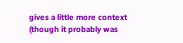gives a little more context (though it probably was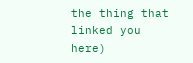the thing that linked you here)